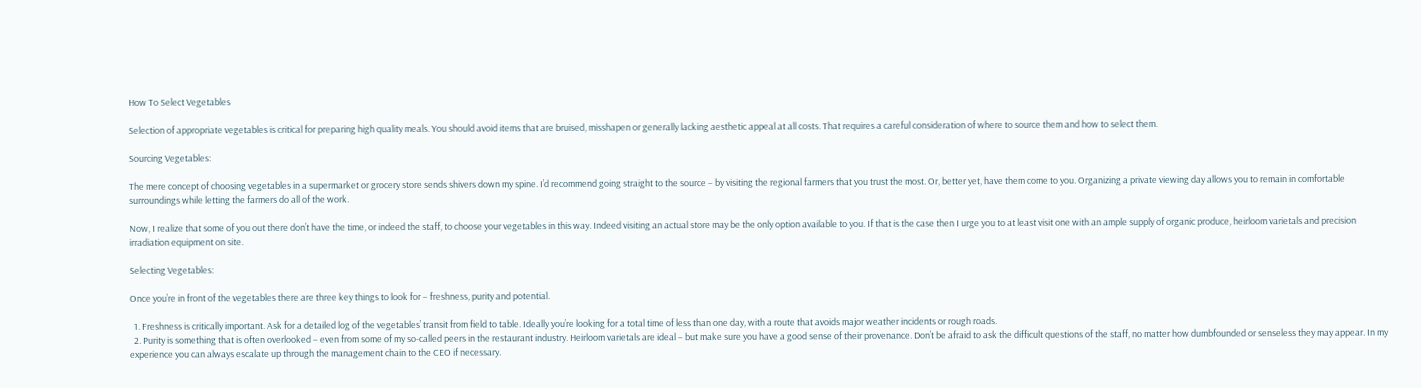How To Select Vegetables

Selection of appropriate vegetables is critical for preparing high quality meals. You should avoid items that are bruised, misshapen or generally lacking aesthetic appeal at all costs. That requires a careful consideration of where to source them and how to select them.

Sourcing Vegetables:

The mere concept of choosing vegetables in a supermarket or grocery store sends shivers down my spine. I’d recommend going straight to the source – by visiting the regional farmers that you trust the most. Or, better yet, have them come to you. Organizing a private viewing day allows you to remain in comfortable surroundings while letting the farmers do all of the work.

Now, I realize that some of you out there don’t have the time, or indeed the staff, to choose your vegetables in this way. Indeed visiting an actual store may be the only option available to you. If that is the case then I urge you to at least visit one with an ample supply of organic produce, heirloom varietals and precision irradiation equipment on site.

Selecting Vegetables:

Once you’re in front of the vegetables there are three key things to look for – freshness, purity and potential.

  1. Freshness is critically important. Ask for a detailed log of the vegetables’ transit from field to table. Ideally you’re looking for a total time of less than one day, with a route that avoids major weather incidents or rough roads.
  2. Purity is something that is often overlooked – even from some of my so-called peers in the restaurant industry. Heirloom varietals are ideal – but make sure you have a good sense of their provenance. Don’t be afraid to ask the difficult questions of the staff, no matter how dumbfounded or senseless they may appear. In my experience you can always escalate up through the management chain to the CEO if necessary.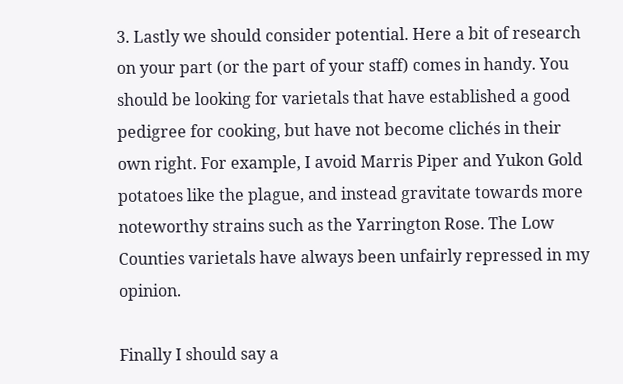3. Lastly we should consider potential. Here a bit of research on your part (or the part of your staff) comes in handy. You should be looking for varietals that have established a good pedigree for cooking, but have not become clichés in their own right. For example, I avoid Marris Piper and Yukon Gold potatoes like the plague, and instead gravitate towards more noteworthy strains such as the Yarrington Rose. The Low Counties varietals have always been unfairly repressed in my opinion.

Finally I should say a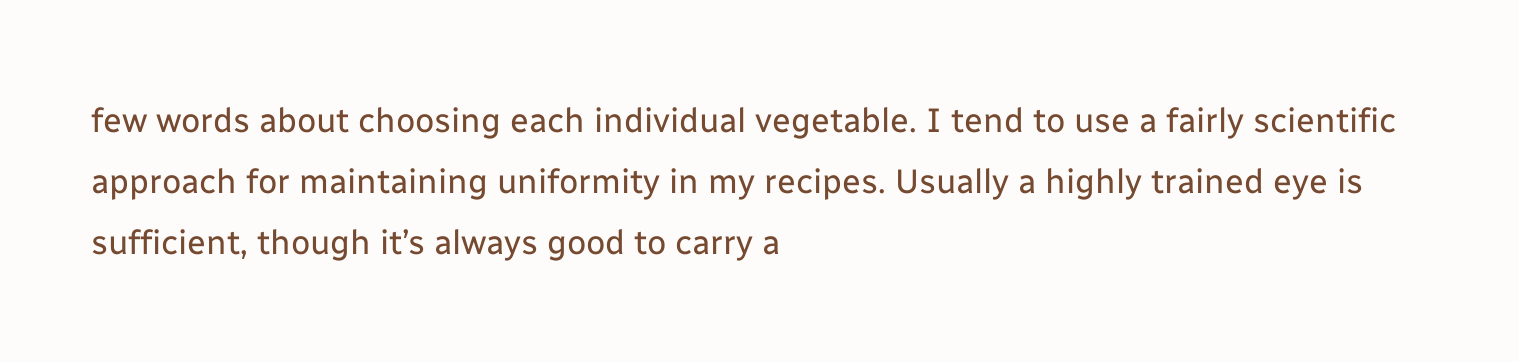few words about choosing each individual vegetable. I tend to use a fairly scientific approach for maintaining uniformity in my recipes. Usually a highly trained eye is sufficient, though it’s always good to carry a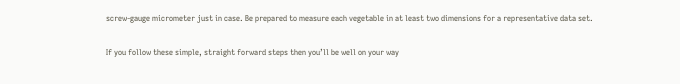screw-gauge micrometer just in case. Be prepared to measure each vegetable in at least two dimensions for a representative data set.

If you follow these simple, straight forward steps then you’ll be well on your way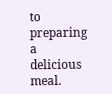to preparing a delicious meal.